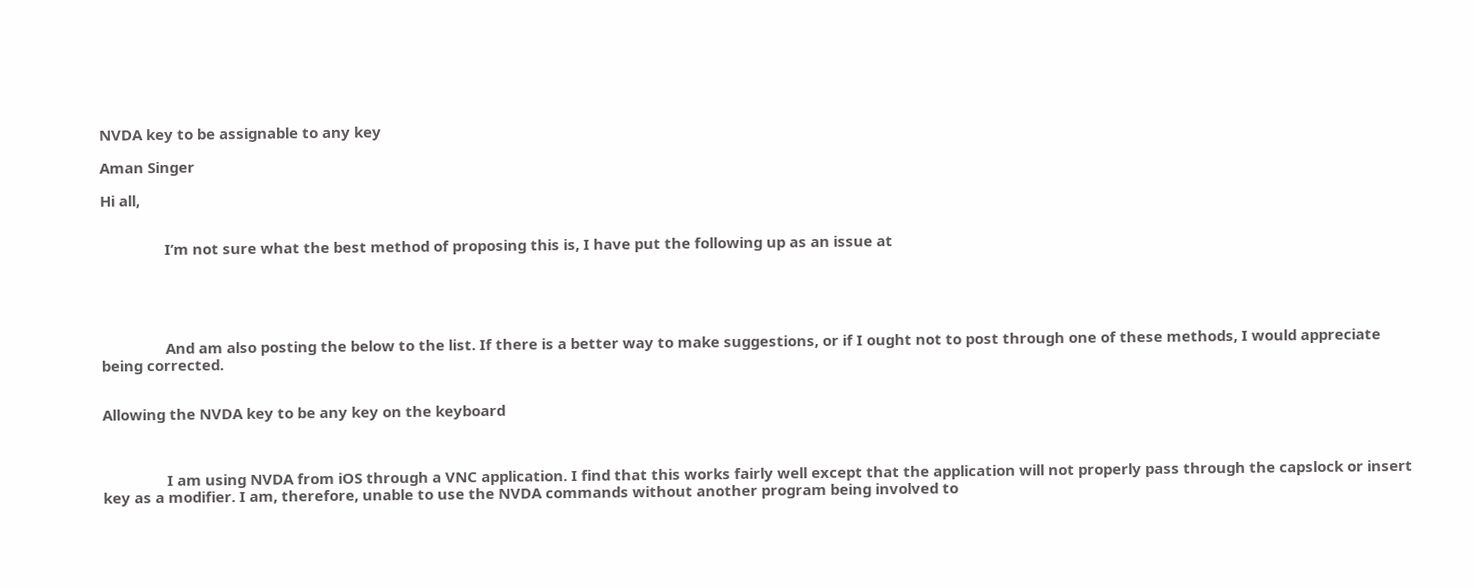NVDA key to be assignable to any key

Aman Singer

Hi all,


                I’m not sure what the best method of proposing this is, I have put the following up as an issue at





                And am also posting the below to the list. If there is a better way to make suggestions, or if I ought not to post through one of these methods, I would appreciate being corrected.


Allowing the NVDA key to be any key on the keyboard



                I am using NVDA from iOS through a VNC application. I find that this works fairly well except that the application will not properly pass through the capslock or insert key as a modifier. I am, therefore, unable to use the NVDA commands without another program being involved to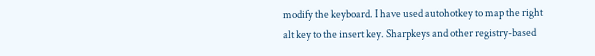modify the keyboard. I have used autohotkey to map the right alt key to the insert key. Sharpkeys and other registry-based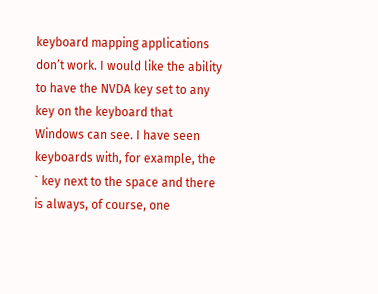keyboard mapping applications don’t work. I would like the ability to have the NVDA key set to any key on the keyboard that Windows can see. I have seen keyboards with, for example, the ` key next to the space and there is always, of course, one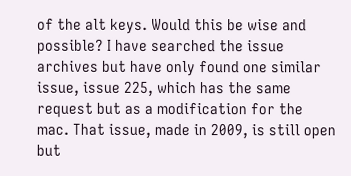of the alt keys. Would this be wise and possible? I have searched the issue archives but have only found one similar issue, issue 225, which has the same request but as a modification for the mac. That issue, made in 2009, is still open but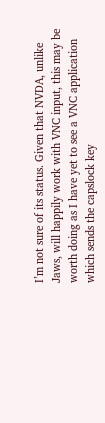I’m not sure of its status. Given that NVDA, unlike Jaws, will happily work with VNC input, this may be worth doing as I have yet to see a VNC application which sends the capslock key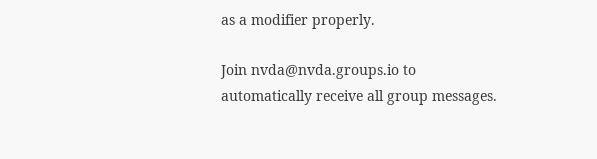as a modifier properly.

Join nvda@nvda.groups.io to automatically receive all group messages.